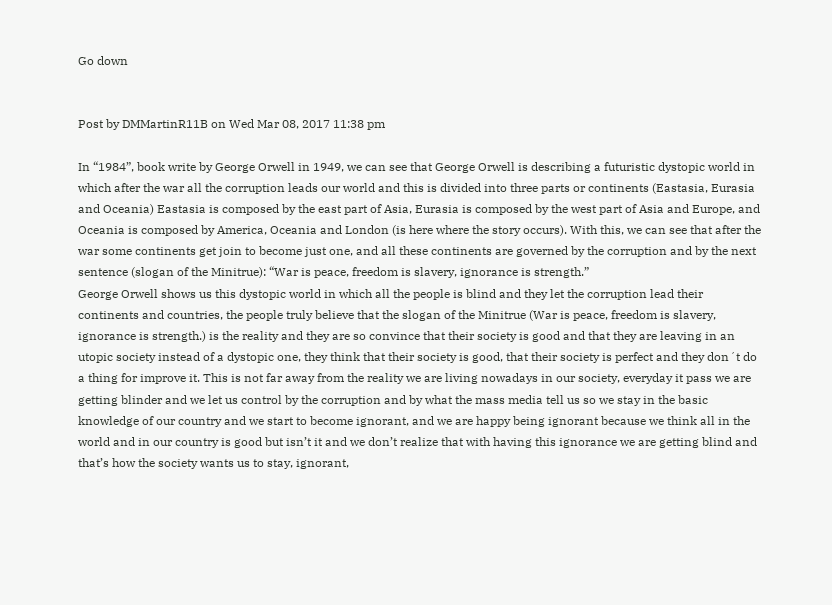Go down


Post by DMMartinR11B on Wed Mar 08, 2017 11:38 pm

In “1984”, book write by George Orwell in 1949, we can see that George Orwell is describing a futuristic dystopic world in which after the war all the corruption leads our world and this is divided into three parts or continents (Eastasia, Eurasia and Oceania) Eastasia is composed by the east part of Asia, Eurasia is composed by the west part of Asia and Europe, and Oceania is composed by America, Oceania and London (is here where the story occurs). With this, we can see that after the war some continents get join to become just one, and all these continents are governed by the corruption and by the next sentence (slogan of the Minitrue): “War is peace, freedom is slavery, ignorance is strength.”
George Orwell shows us this dystopic world in which all the people is blind and they let the corruption lead their continents and countries, the people truly believe that the slogan of the Minitrue (War is peace, freedom is slavery, ignorance is strength.) is the reality and they are so convince that their society is good and that they are leaving in an utopic society instead of a dystopic one, they think that their society is good, that their society is perfect and they don´t do a thing for improve it. This is not far away from the reality we are living nowadays in our society, everyday it pass we are getting blinder and we let us control by the corruption and by what the mass media tell us so we stay in the basic knowledge of our country and we start to become ignorant, and we are happy being ignorant because we think all in the world and in our country is good but isn’t it and we don’t realize that with having this ignorance we are getting blind and that’s how the society wants us to stay, ignorant,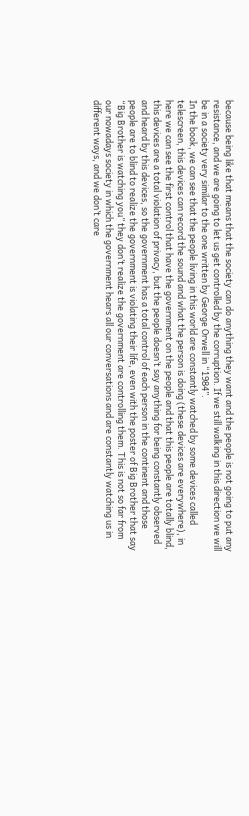because being like that means that the society can do anything they want and the people is not going to put any resistance, and we are going to let us get controlled by the corruption. If we still walking in this direction we will be in a society very similar to the one written by George Orwell in “1984”.
In the book, we can see that the people living in this world are constantly watched by some devices called telescreen, this devices can record the sound and what the person is doing (these devices are everywhere), in here we can see the first control that have the government on the people and that this people are totally blind, this devices are a total violation of privacy, but the people doesn’t say anything for being constantly observed and heard by this devices, so the government has a total control of each person in the continent and those people are to blind to realize the government is violating their life, even with the poster of Big Brother that say “Big Brother is watching you” they don’t realize the government are controlling them. This is not so far from our nowadays society in which the government hears all our conversations and are constantly watching us in different ways, and we don’t care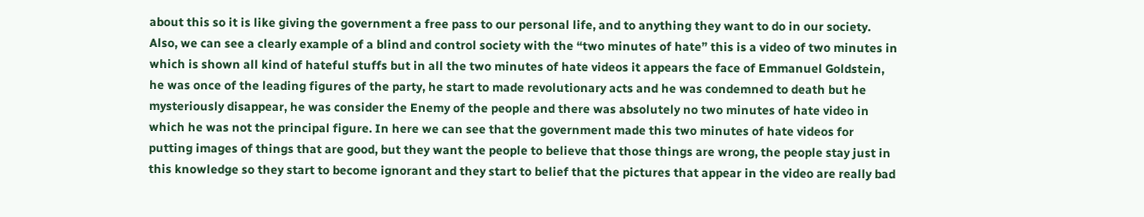about this so it is like giving the government a free pass to our personal life, and to anything they want to do in our society. Also, we can see a clearly example of a blind and control society with the “two minutes of hate” this is a video of two minutes in which is shown all kind of hateful stuffs but in all the two minutes of hate videos it appears the face of Emmanuel Goldstein, he was once of the leading figures of the party, he start to made revolutionary acts and he was condemned to death but he mysteriously disappear, he was consider the Enemy of the people and there was absolutely no two minutes of hate video in which he was not the principal figure. In here we can see that the government made this two minutes of hate videos for putting images of things that are good, but they want the people to believe that those things are wrong, the people stay just in this knowledge so they start to become ignorant and they start to belief that the pictures that appear in the video are really bad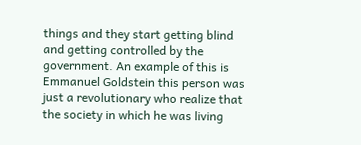things and they start getting blind and getting controlled by the government. An example of this is Emmanuel Goldstein this person was just a revolutionary who realize that the society in which he was living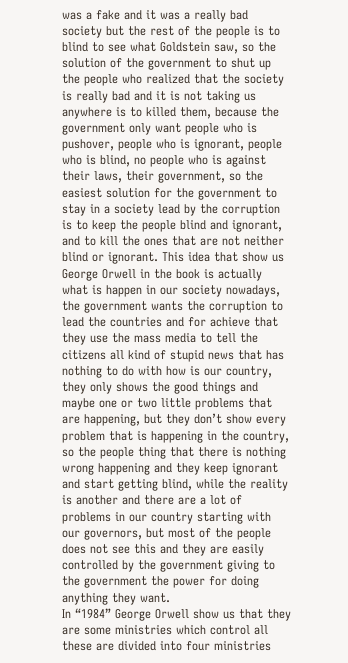was a fake and it was a really bad society but the rest of the people is to blind to see what Goldstein saw, so the solution of the government to shut up the people who realized that the society is really bad and it is not taking us anywhere is to killed them, because the government only want people who is pushover, people who is ignorant, people who is blind, no people who is against their laws, their government, so the easiest solution for the government to stay in a society lead by the corruption is to keep the people blind and ignorant, and to kill the ones that are not neither blind or ignorant. This idea that show us George Orwell in the book is actually what is happen in our society nowadays, the government wants the corruption to lead the countries and for achieve that they use the mass media to tell the citizens all kind of stupid news that has nothing to do with how is our country, they only shows the good things and maybe one or two little problems that are happening, but they don’t show every problem that is happening in the country, so the people thing that there is nothing wrong happening and they keep ignorant and start getting blind, while the reality is another and there are a lot of problems in our country starting with our governors, but most of the people does not see this and they are easily controlled by the government giving to the government the power for doing anything they want.
In “1984” George Orwell show us that they are some ministries which control all these are divided into four ministries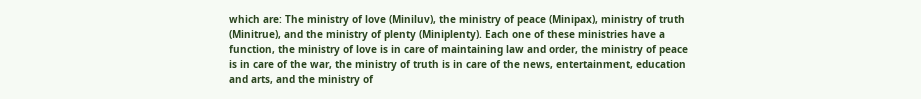which are: The ministry of love (Miniluv), the ministry of peace (Minipax), ministry of truth (Minitrue), and the ministry of plenty (Miniplenty). Each one of these ministries have a function, the ministry of love is in care of maintaining law and order, the ministry of peace is in care of the war, the ministry of truth is in care of the news, entertainment, education and arts, and the ministry of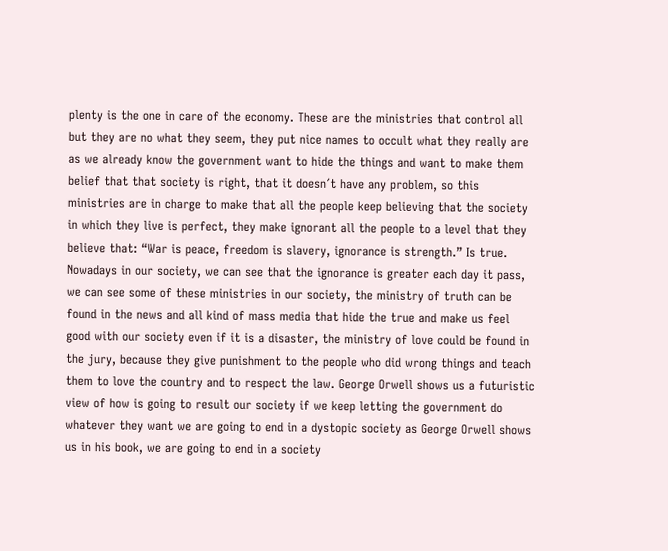plenty is the one in care of the economy. These are the ministries that control all but they are no what they seem, they put nice names to occult what they really are as we already know the government want to hide the things and want to make them belief that that society is right, that it doesn´t have any problem, so this ministries are in charge to make that all the people keep believing that the society in which they live is perfect, they make ignorant all the people to a level that they believe that: “War is peace, freedom is slavery, ignorance is strength.” Is true. Nowadays in our society, we can see that the ignorance is greater each day it pass, we can see some of these ministries in our society, the ministry of truth can be found in the news and all kind of mass media that hide the true and make us feel good with our society even if it is a disaster, the ministry of love could be found in the jury, because they give punishment to the people who did wrong things and teach them to love the country and to respect the law. George Orwell shows us a futuristic view of how is going to result our society if we keep letting the government do whatever they want we are going to end in a dystopic society as George Orwell shows us in his book, we are going to end in a society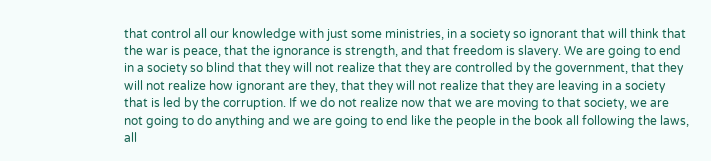that control all our knowledge with just some ministries, in a society so ignorant that will think that the war is peace, that the ignorance is strength, and that freedom is slavery. We are going to end in a society so blind that they will not realize that they are controlled by the government, that they will not realize how ignorant are they, that they will not realize that they are leaving in a society that is led by the corruption. If we do not realize now that we are moving to that society, we are not going to do anything and we are going to end like the people in the book all following the laws, all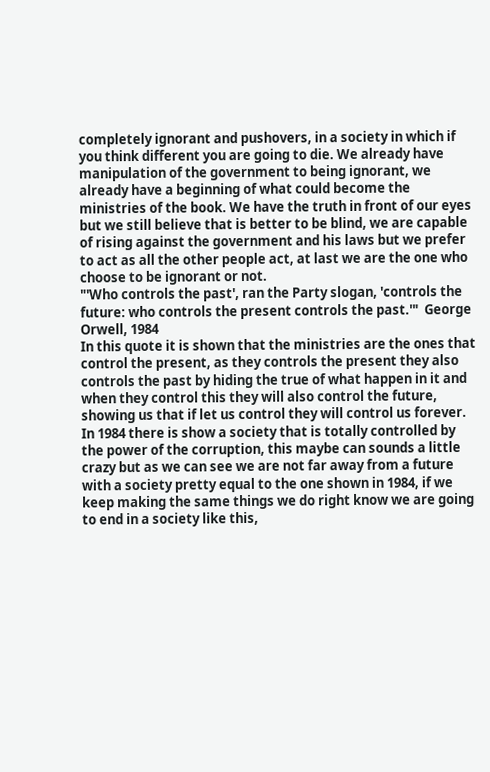completely ignorant and pushovers, in a society in which if you think different you are going to die. We already have manipulation of the government to being ignorant, we already have a beginning of what could become the ministries of the book. We have the truth in front of our eyes but we still believe that is better to be blind, we are capable of rising against the government and his laws but we prefer to act as all the other people act, at last we are the one who choose to be ignorant or not.
"'Who controls the past', ran the Party slogan, 'controls the future: who controls the present controls the past.'"  George Orwell, 1984
In this quote it is shown that the ministries are the ones that control the present, as they controls the present they also controls the past by hiding the true of what happen in it and when they control this they will also control the future, showing us that if let us control they will control us forever.
In 1984 there is show a society that is totally controlled by the power of the corruption, this maybe can sounds a little crazy but as we can see we are not far away from a future with a society pretty equal to the one shown in 1984, if we keep making the same things we do right know we are going to end in a society like this,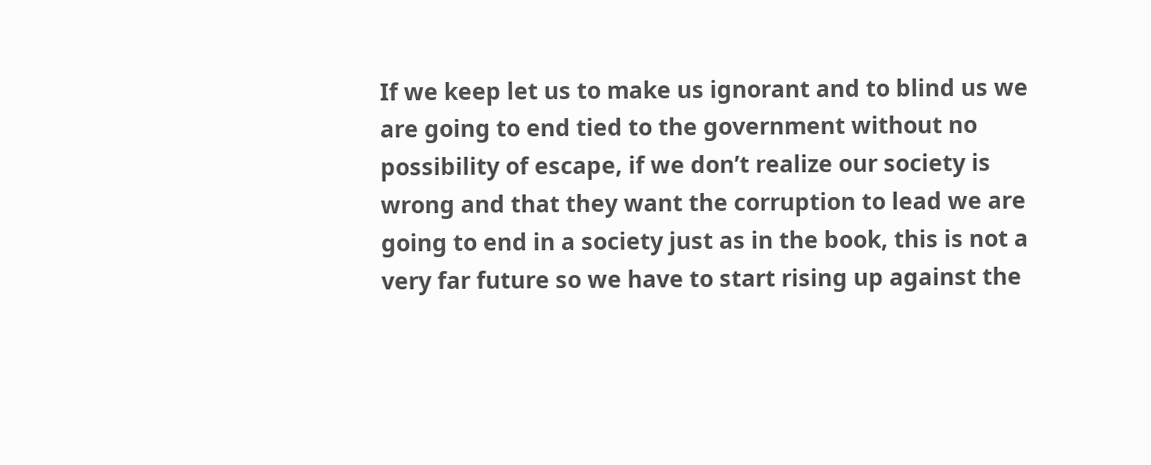If we keep let us to make us ignorant and to blind us we are going to end tied to the government without no possibility of escape, if we don’t realize our society is wrong and that they want the corruption to lead we are going to end in a society just as in the book, this is not a very far future so we have to start rising up against the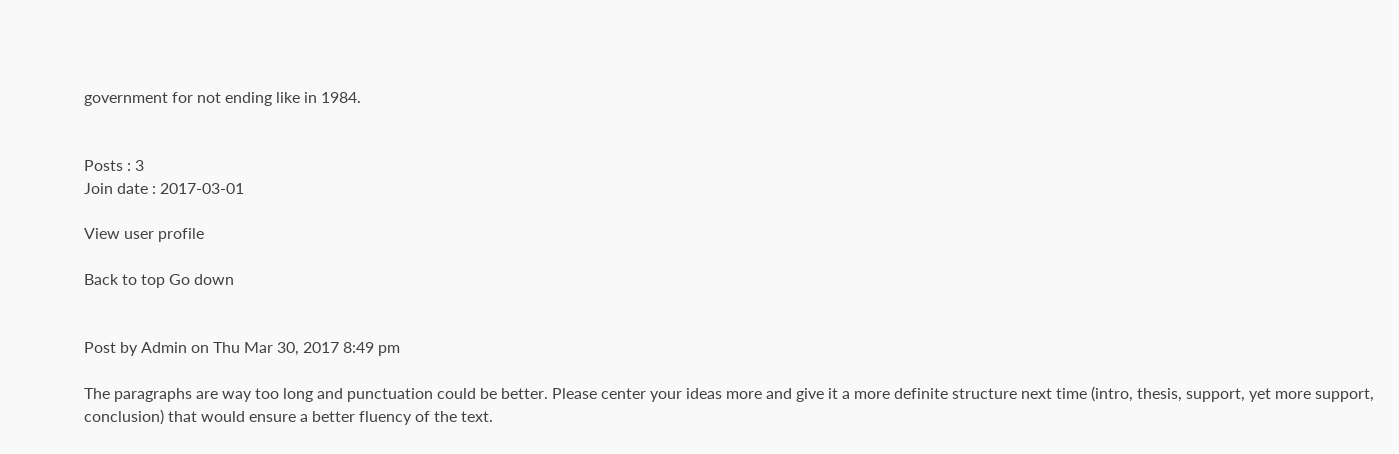government for not ending like in 1984.


Posts : 3
Join date : 2017-03-01

View user profile

Back to top Go down


Post by Admin on Thu Mar 30, 2017 8:49 pm

The paragraphs are way too long and punctuation could be better. Please center your ideas more and give it a more definite structure next time (intro, thesis, support, yet more support, conclusion) that would ensure a better fluency of the text.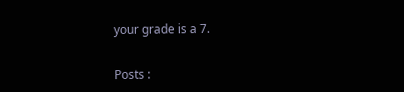your grade is a 7.


Posts :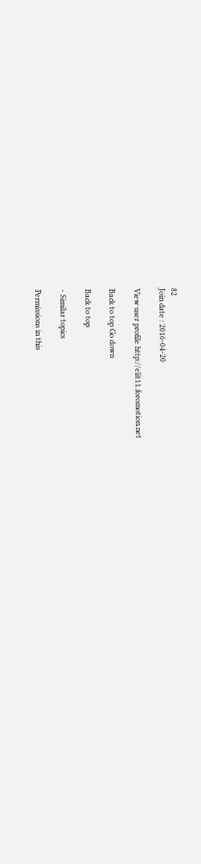82
Join date : 2016-04-20

View user profile http://elit11.foromotion.net

Back to top Go down

Back to top

- Similar topics

Permissions in this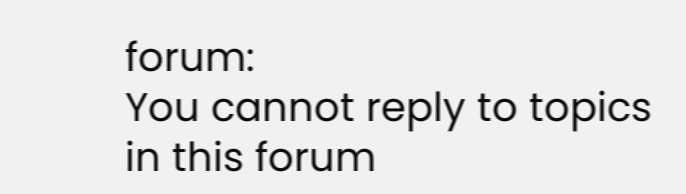forum:
You cannot reply to topics in this forum